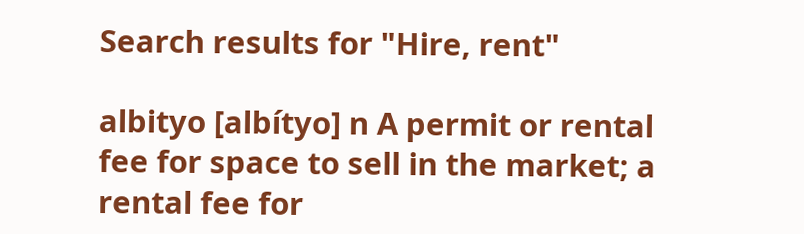Search results for "Hire, rent"

albityo [albítyo] n A permit or rental fee for space to sell in the market; a rental fee for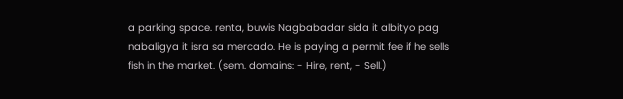a parking space. renta, buwis Nagbabadar sida it albityo pag nabaligya it isra sa mercado. He is paying a permit fee if he sells fish in the market. (sem. domains: - Hire, rent, - Sell.)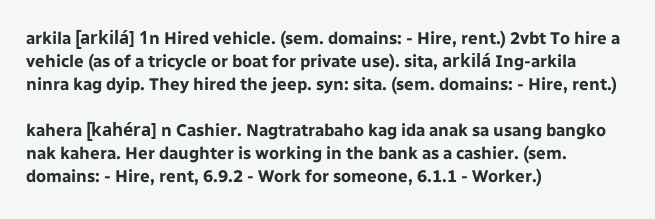arkila [arkilá] 1n Hired vehicle. (sem. domains: - Hire, rent.) 2vbt To hire a vehicle (as of a tricycle or boat for private use). sita, arkilá Ing-arkila ninra kag dyip. They hired the jeep. syn: sita. (sem. domains: - Hire, rent.)

kahera [kahéra] n Cashier. Nagtratrabaho kag ida anak sa usang bangko nak kahera. Her daughter is working in the bank as a cashier. (sem. domains: - Hire, rent, 6.9.2 - Work for someone, 6.1.1 - Worker.)